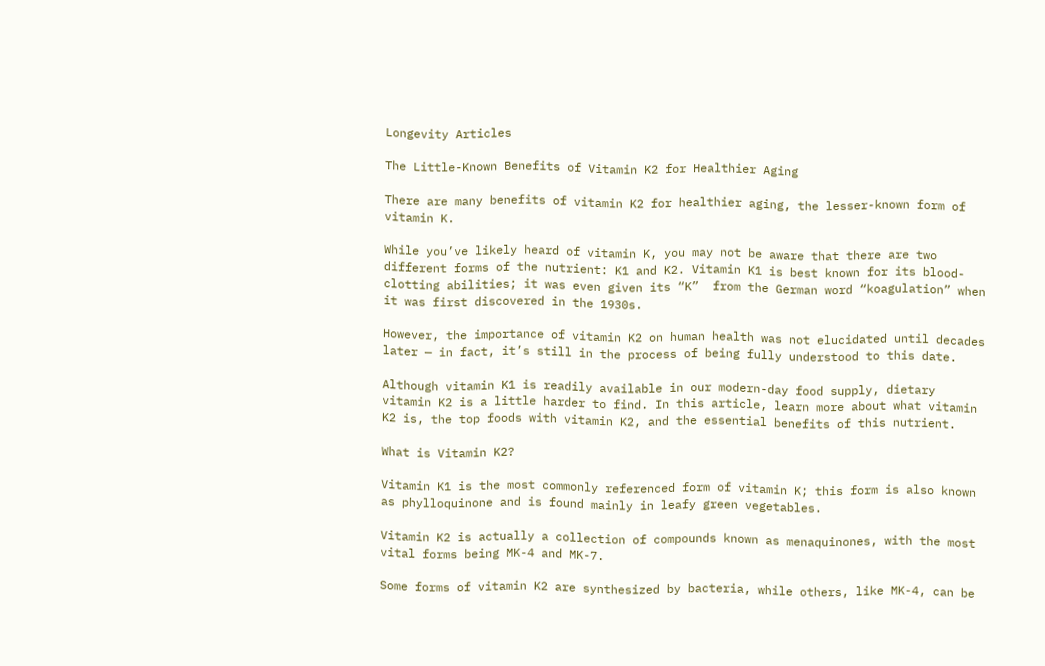Longevity Articles

The Little-Known Benefits of Vitamin K2 for Healthier Aging

There are many benefits of vitamin K2 for healthier aging, the lesser-known form of vitamin K.

While you’ve likely heard of vitamin K, you may not be aware that there are two different forms of the nutrient: K1 and K2. Vitamin K1 is best known for its blood-clotting abilities; it was even given its “K”  from the German word “koagulation” when it was first discovered in the 1930s.

However, the importance of vitamin K2 on human health was not elucidated until decades later — in fact, it’s still in the process of being fully understood to this date.

Although vitamin K1 is readily available in our modern-day food supply, dietary vitamin K2 is a little harder to find. In this article, learn more about what vitamin K2 is, the top foods with vitamin K2, and the essential benefits of this nutrient.

What is Vitamin K2?

Vitamin K1 is the most commonly referenced form of vitamin K; this form is also known as phylloquinone and is found mainly in leafy green vegetables.

Vitamin K2 is actually a collection of compounds known as menaquinones, with the most vital forms being MK-4 and MK-7.

Some forms of vitamin K2 are synthesized by bacteria, while others, like MK-4, can be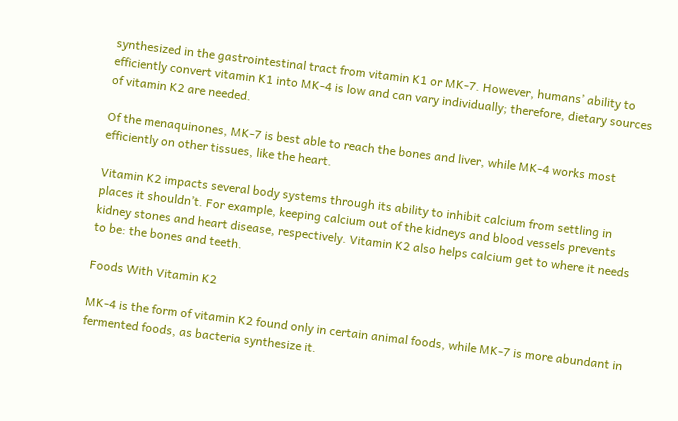synthesized in the gastrointestinal tract from vitamin K1 or MK-7. However, humans’ ability to efficiently convert vitamin K1 into MK-4 is low and can vary individually; therefore, dietary sources of vitamin K2 are needed.

Of the menaquinones, MK-7 is best able to reach the bones and liver, while MK-4 works most efficiently on other tissues, like the heart.

Vitamin K2 impacts several body systems through its ability to inhibit calcium from settling in places it shouldn’t. For example, keeping calcium out of the kidneys and blood vessels prevents kidney stones and heart disease, respectively. Vitamin K2 also helps calcium get to where it needs to be: the bones and teeth.

Foods With Vitamin K2

MK-4 is the form of vitamin K2 found only in certain animal foods, while MK-7 is more abundant in fermented foods, as bacteria synthesize it.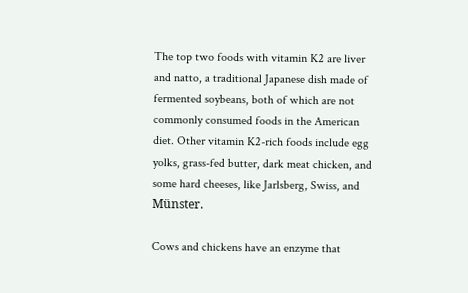The top two foods with vitamin K2 are liver and natto, a traditional Japanese dish made of fermented soybeans, both of which are not commonly consumed foods in the American diet. Other vitamin K2-rich foods include egg yolks, grass-fed butter, dark meat chicken, and some hard cheeses, like Jarlsberg, Swiss, and Münster.

Cows and chickens have an enzyme that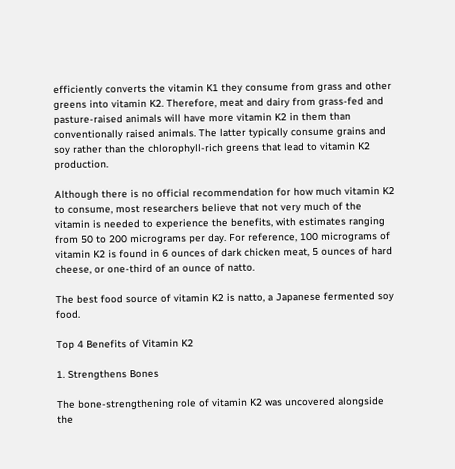efficiently converts the vitamin K1 they consume from grass and other greens into vitamin K2. Therefore, meat and dairy from grass-fed and pasture-raised animals will have more vitamin K2 in them than conventionally raised animals. The latter typically consume grains and soy rather than the chlorophyll-rich greens that lead to vitamin K2 production.

Although there is no official recommendation for how much vitamin K2 to consume, most researchers believe that not very much of the vitamin is needed to experience the benefits, with estimates ranging from 50 to 200 micrograms per day. For reference, 100 micrograms of vitamin K2 is found in 6 ounces of dark chicken meat, 5 ounces of hard cheese, or one-third of an ounce of natto.

The best food source of vitamin K2 is natto, a Japanese fermented soy food.

Top 4 Benefits of Vitamin K2

1. Strengthens Bones

The bone-strengthening role of vitamin K2 was uncovered alongside the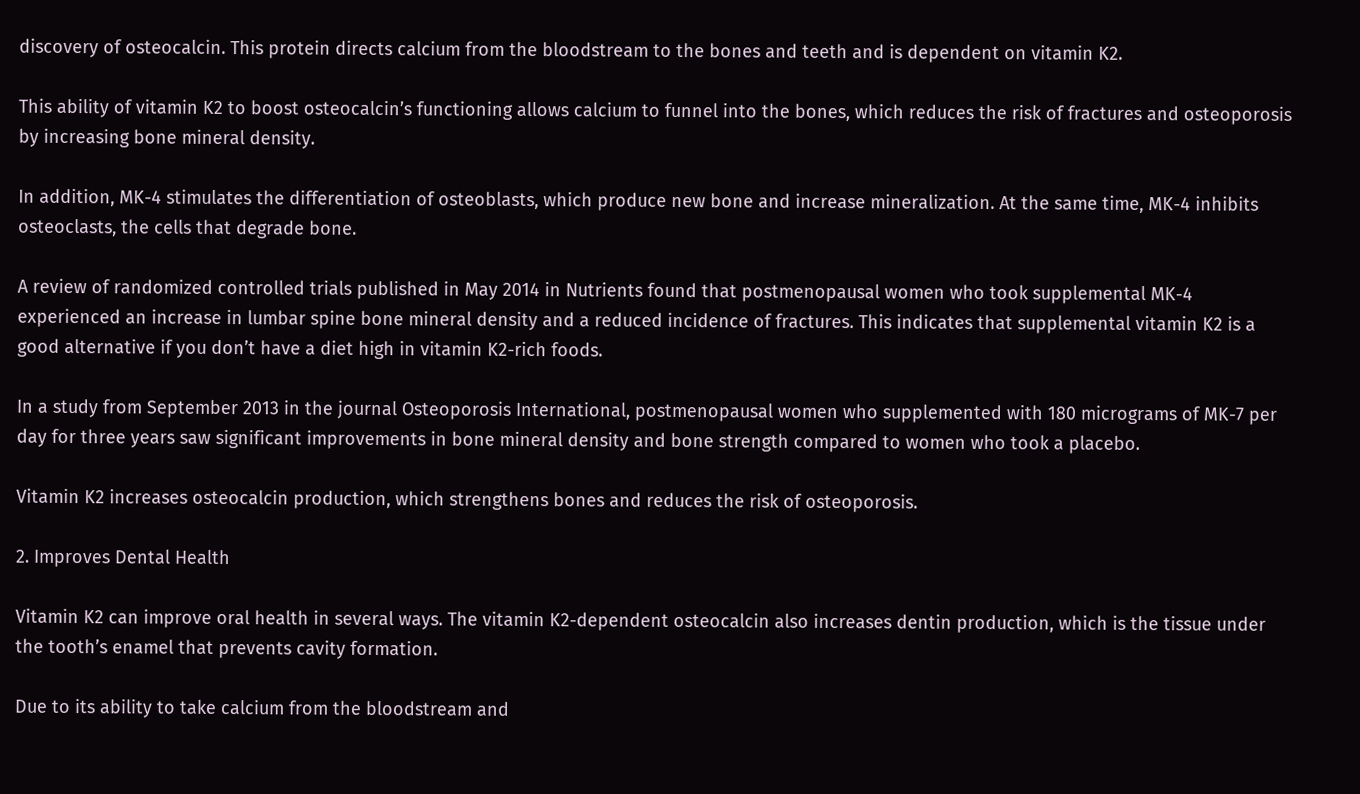discovery of osteocalcin. This protein directs calcium from the bloodstream to the bones and teeth and is dependent on vitamin K2.

This ability of vitamin K2 to boost osteocalcin’s functioning allows calcium to funnel into the bones, which reduces the risk of fractures and osteoporosis by increasing bone mineral density.

In addition, MK-4 stimulates the differentiation of osteoblasts, which produce new bone and increase mineralization. At the same time, MK-4 inhibits osteoclasts, the cells that degrade bone.

A review of randomized controlled trials published in May 2014 in Nutrients found that postmenopausal women who took supplemental MK-4 experienced an increase in lumbar spine bone mineral density and a reduced incidence of fractures. This indicates that supplemental vitamin K2 is a good alternative if you don’t have a diet high in vitamin K2-rich foods.

In a study from September 2013 in the journal Osteoporosis International, postmenopausal women who supplemented with 180 micrograms of MK-7 per day for three years saw significant improvements in bone mineral density and bone strength compared to women who took a placebo.

Vitamin K2 increases osteocalcin production, which strengthens bones and reduces the risk of osteoporosis.

2. Improves Dental Health

Vitamin K2 can improve oral health in several ways. The vitamin K2-dependent osteocalcin also increases dentin production, which is the tissue under the tooth’s enamel that prevents cavity formation.

Due to its ability to take calcium from the bloodstream and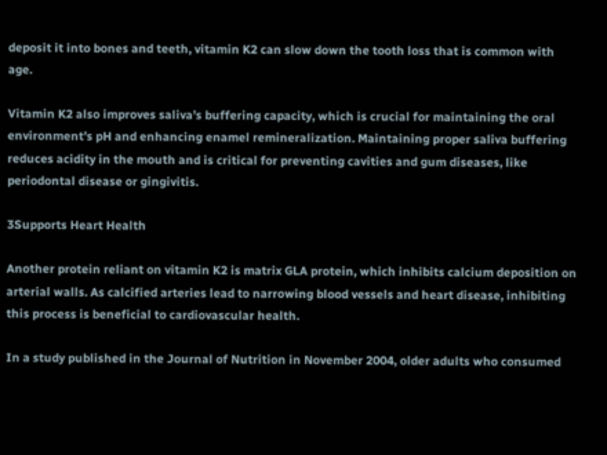deposit it into bones and teeth, vitamin K2 can slow down the tooth loss that is common with age.

Vitamin K2 also improves saliva’s buffering capacity, which is crucial for maintaining the oral environment’s pH and enhancing enamel remineralization. Maintaining proper saliva buffering reduces acidity in the mouth and is critical for preventing cavities and gum diseases, like periodontal disease or gingivitis.

3Supports Heart Health

Another protein reliant on vitamin K2 is matrix GLA protein, which inhibits calcium deposition on arterial walls. As calcified arteries lead to narrowing blood vessels and heart disease, inhibiting this process is beneficial to cardiovascular health.

In a study published in the Journal of Nutrition in November 2004, older adults who consumed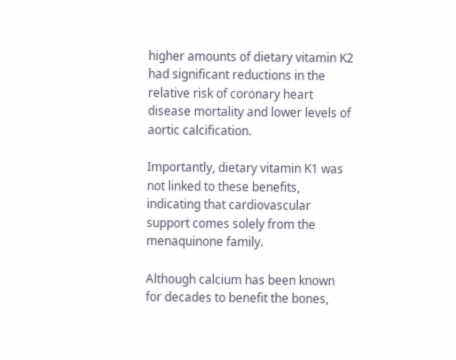higher amounts of dietary vitamin K2 had significant reductions in the relative risk of coronary heart disease mortality and lower levels of aortic calcification.

Importantly, dietary vitamin K1 was not linked to these benefits, indicating that cardiovascular support comes solely from the menaquinone family.

Although calcium has been known for decades to benefit the bones,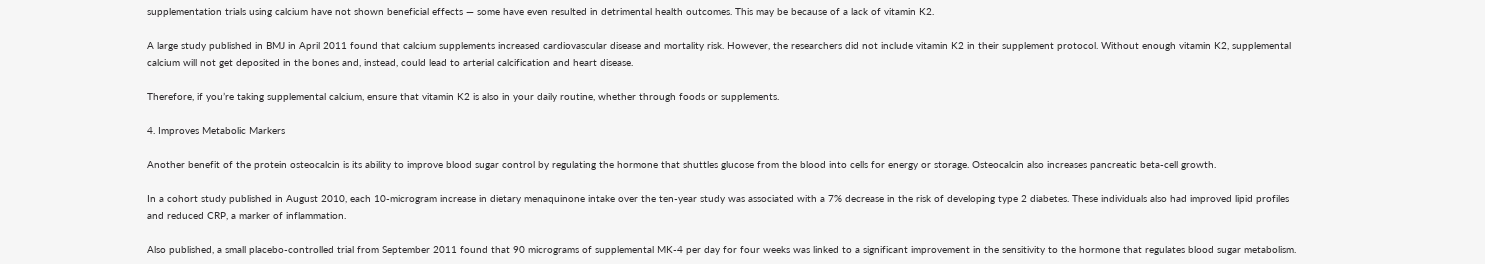supplementation trials using calcium have not shown beneficial effects — some have even resulted in detrimental health outcomes. This may be because of a lack of vitamin K2.

A large study published in BMJ in April 2011 found that calcium supplements increased cardiovascular disease and mortality risk. However, the researchers did not include vitamin K2 in their supplement protocol. Without enough vitamin K2, supplemental calcium will not get deposited in the bones and, instead, could lead to arterial calcification and heart disease.

Therefore, if you’re taking supplemental calcium, ensure that vitamin K2 is also in your daily routine, whether through foods or supplements.

4. Improves Metabolic Markers

Another benefit of the protein osteocalcin is its ability to improve blood sugar control by regulating the hormone that shuttles glucose from the blood into cells for energy or storage. Osteocalcin also increases pancreatic beta-cell growth.

In a cohort study published in August 2010, each 10-microgram increase in dietary menaquinone intake over the ten-year study was associated with a 7% decrease in the risk of developing type 2 diabetes. These individuals also had improved lipid profiles and reduced CRP, a marker of inflammation.

Also published, a small placebo-controlled trial from September 2011 found that 90 micrograms of supplemental MK-4 per day for four weeks was linked to a significant improvement in the sensitivity to the hormone that regulates blood sugar metabolism.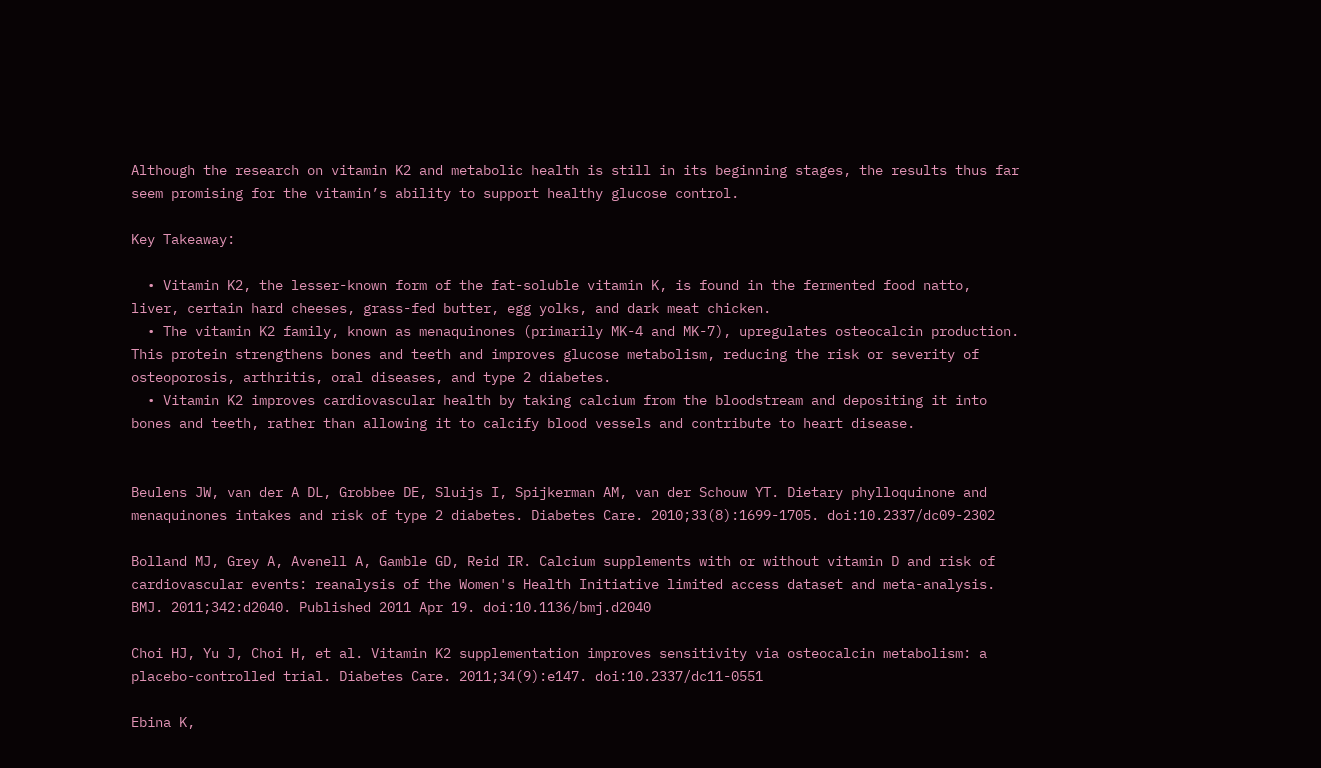Although the research on vitamin K2 and metabolic health is still in its beginning stages, the results thus far seem promising for the vitamin’s ability to support healthy glucose control.

Key Takeaway:

  • Vitamin K2, the lesser-known form of the fat-soluble vitamin K, is found in the fermented food natto, liver, certain hard cheeses, grass-fed butter, egg yolks, and dark meat chicken.
  • The vitamin K2 family, known as menaquinones (primarily MK-4 and MK-7), upregulates osteocalcin production. This protein strengthens bones and teeth and improves glucose metabolism, reducing the risk or severity of osteoporosis, arthritis, oral diseases, and type 2 diabetes.
  • Vitamin K2 improves cardiovascular health by taking calcium from the bloodstream and depositing it into bones and teeth, rather than allowing it to calcify blood vessels and contribute to heart disease.


Beulens JW, van der A DL, Grobbee DE, Sluijs I, Spijkerman AM, van der Schouw YT. Dietary phylloquinone and menaquinones intakes and risk of type 2 diabetes. Diabetes Care. 2010;33(8):1699-1705. doi:10.2337/dc09-2302

Bolland MJ, Grey A, Avenell A, Gamble GD, Reid IR. Calcium supplements with or without vitamin D and risk of cardiovascular events: reanalysis of the Women's Health Initiative limited access dataset and meta-analysis. BMJ. 2011;342:d2040. Published 2011 Apr 19. doi:10.1136/bmj.d2040

Choi HJ, Yu J, Choi H, et al. Vitamin K2 supplementation improves sensitivity via osteocalcin metabolism: a placebo-controlled trial. Diabetes Care. 2011;34(9):e147. doi:10.2337/dc11-0551

Ebina K,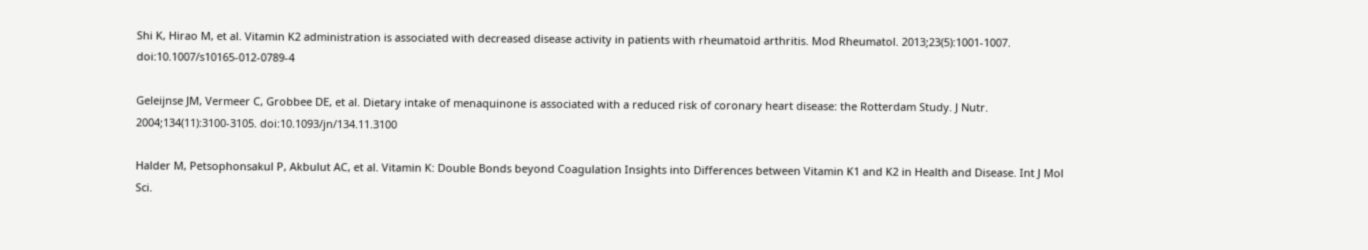Shi K, Hirao M, et al. Vitamin K2 administration is associated with decreased disease activity in patients with rheumatoid arthritis. Mod Rheumatol. 2013;23(5):1001-1007. doi:10.1007/s10165-012-0789-4

Geleijnse JM, Vermeer C, Grobbee DE, et al. Dietary intake of menaquinone is associated with a reduced risk of coronary heart disease: the Rotterdam Study. J Nutr. 2004;134(11):3100-3105. doi:10.1093/jn/134.11.3100

Halder M, Petsophonsakul P, Akbulut AC, et al. Vitamin K: Double Bonds beyond Coagulation Insights into Differences between Vitamin K1 and K2 in Health and Disease. Int J Mol Sci.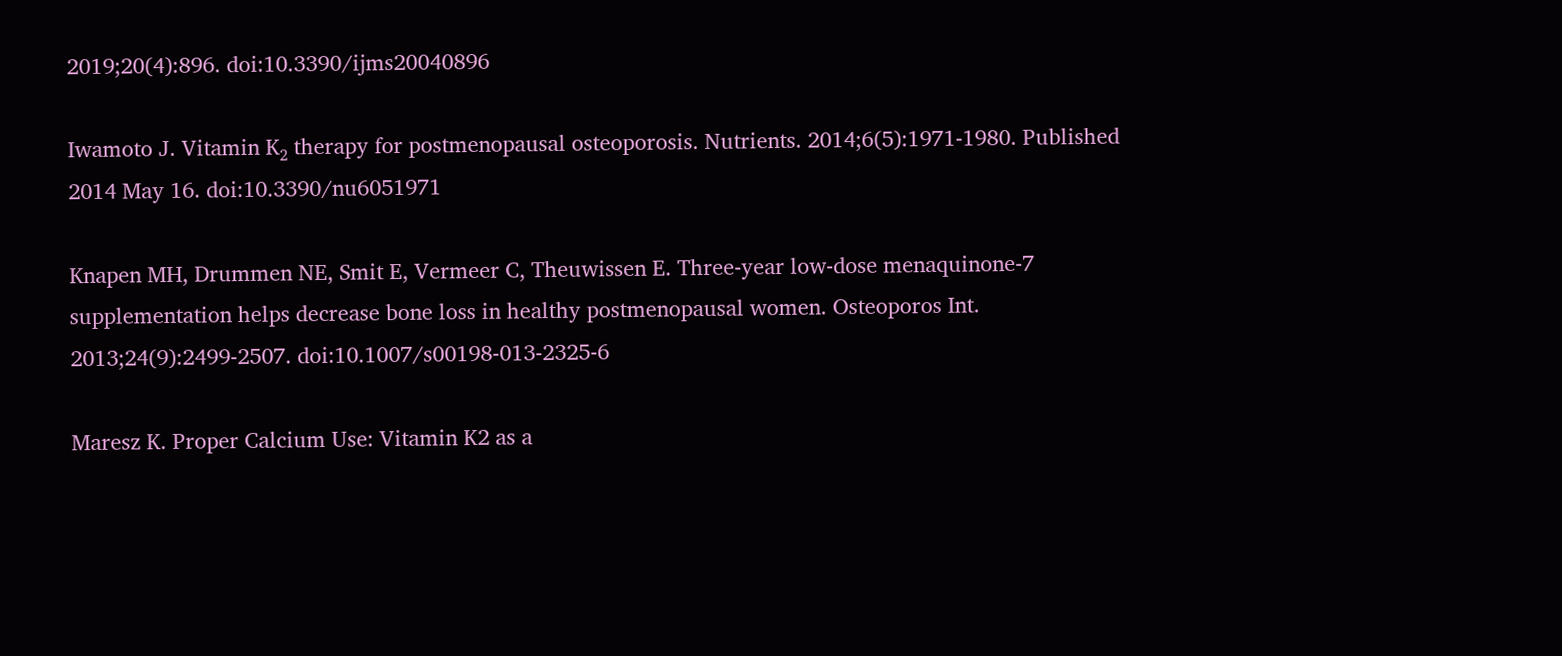2019;20(4):896. doi:10.3390/ijms20040896

Iwamoto J. Vitamin K₂ therapy for postmenopausal osteoporosis. Nutrients. 2014;6(5):1971-1980. Published 2014 May 16. doi:10.3390/nu6051971

Knapen MH, Drummen NE, Smit E, Vermeer C, Theuwissen E. Three-year low-dose menaquinone-7 supplementation helps decrease bone loss in healthy postmenopausal women. Osteoporos Int. 2013;24(9):2499-2507. doi:10.1007/s00198-013-2325-6

Maresz K. Proper Calcium Use: Vitamin K2 as a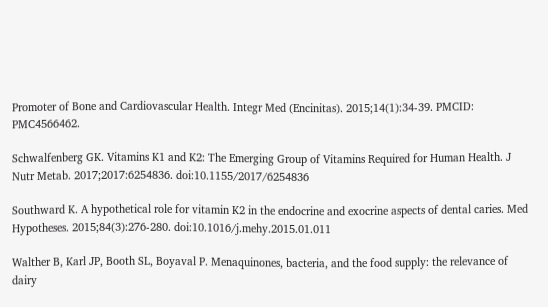Promoter of Bone and Cardiovascular Health. Integr Med (Encinitas). 2015;14(1):34-39. PMCID: PMC4566462.

Schwalfenberg GK. Vitamins K1 and K2: The Emerging Group of Vitamins Required for Human Health. J Nutr Metab. 2017;2017:6254836. doi:10.1155/2017/6254836

Southward K. A hypothetical role for vitamin K2 in the endocrine and exocrine aspects of dental caries. Med Hypotheses. 2015;84(3):276-280. doi:10.1016/j.mehy.2015.01.011

Walther B, Karl JP, Booth SL, Boyaval P. Menaquinones, bacteria, and the food supply: the relevance of dairy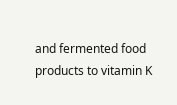and fermented food products to vitamin K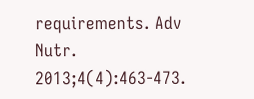requirements. Adv Nutr. 2013;4(4):463-473.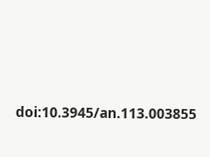doi:10.3945/an.113.003855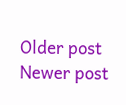Older post Newer post